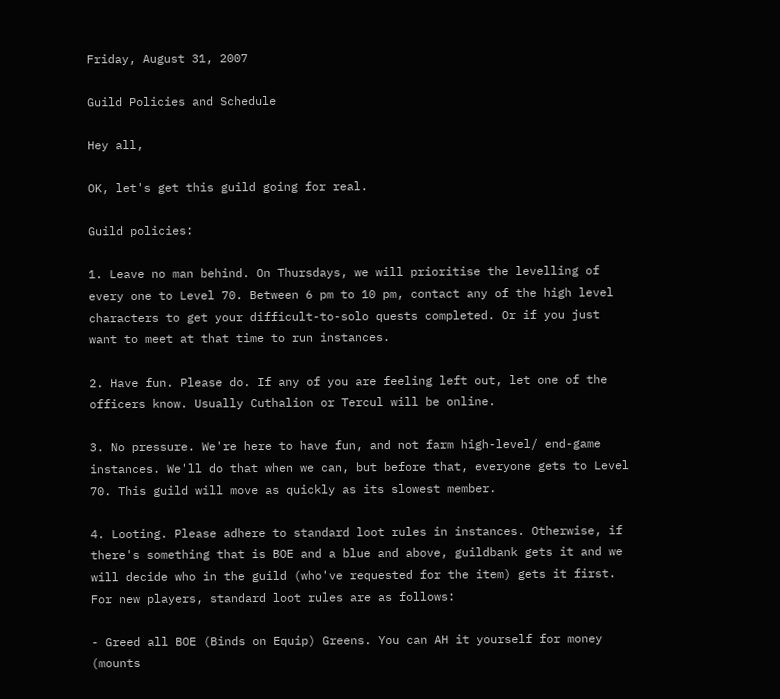Friday, August 31, 2007

Guild Policies and Schedule

Hey all,

OK, let's get this guild going for real.

Guild policies:

1. Leave no man behind. On Thursdays, we will prioritise the levelling of every one to Level 70. Between 6 pm to 10 pm, contact any of the high level characters to get your difficult-to-solo quests completed. Or if you just want to meet at that time to run instances.

2. Have fun. Please do. If any of you are feeling left out, let one of the officers know. Usually Cuthalion or Tercul will be online.

3. No pressure. We're here to have fun, and not farm high-level/ end-game instances. We'll do that when we can, but before that, everyone gets to Level 70. This guild will move as quickly as its slowest member.

4. Looting. Please adhere to standard loot rules in instances. Otherwise, if there's something that is BOE and a blue and above, guildbank gets it and we will decide who in the guild (who've requested for the item) gets it first. For new players, standard loot rules are as follows:

- Greed all BOE (Binds on Equip) Greens. You can AH it yourself for money (mounts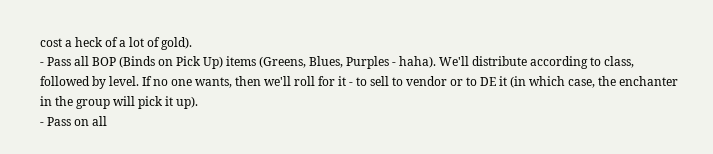cost a heck of a lot of gold).
- Pass all BOP (Binds on Pick Up) items (Greens, Blues, Purples - haha). We'll distribute according to class, followed by level. If no one wants, then we'll roll for it - to sell to vendor or to DE it (in which case, the enchanter in the group will pick it up).
- Pass on all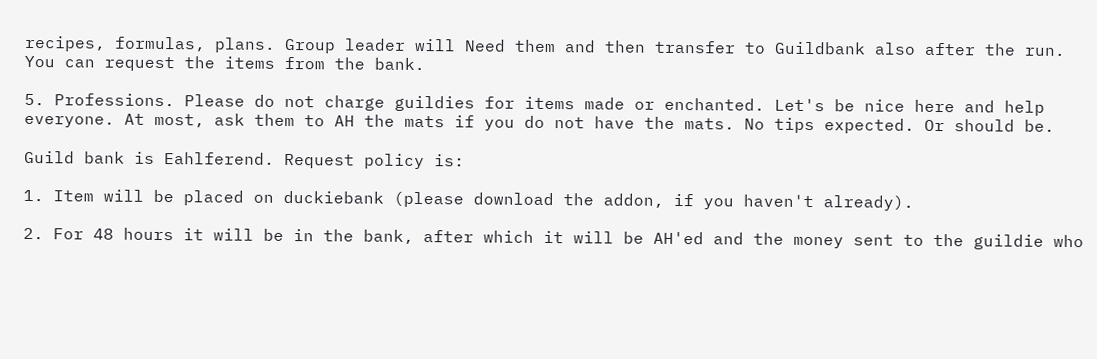recipes, formulas, plans. Group leader will Need them and then transfer to Guildbank also after the run. You can request the items from the bank.

5. Professions. Please do not charge guildies for items made or enchanted. Let's be nice here and help everyone. At most, ask them to AH the mats if you do not have the mats. No tips expected. Or should be.

Guild bank is Eahlferend. Request policy is:

1. Item will be placed on duckiebank (please download the addon, if you haven't already).

2. For 48 hours it will be in the bank, after which it will be AH'ed and the money sent to the guildie who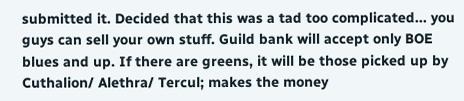submitted it. Decided that this was a tad too complicated... you guys can sell your own stuff. Guild bank will accept only BOE blues and up. If there are greens, it will be those picked up by Cuthalion/ Alethra/ Tercul; makes the money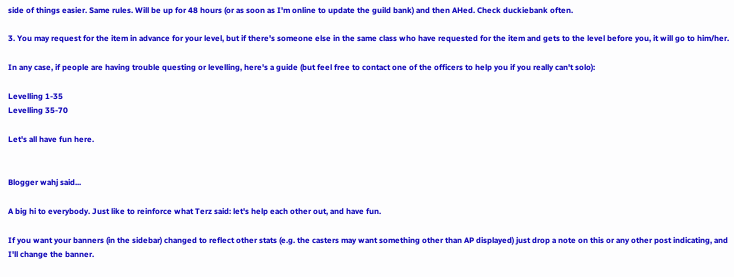side of things easier. Same rules. Will be up for 48 hours (or as soon as I'm online to update the guild bank) and then AHed. Check duckiebank often.

3. You may request for the item in advance for your level, but if there's someone else in the same class who have requested for the item and gets to the level before you, it will go to him/her.

In any case, if people are having trouble questing or levelling, here's a guide (but feel free to contact one of the officers to help you if you really can't solo):

Levelling 1-35
Levelling 35-70

Let's all have fun here.


Blogger wahj said...

A big hi to everybody. Just like to reinforce what Terz said: let's help each other out, and have fun.

If you want your banners (in the sidebar) changed to reflect other stats (e.g. the casters may want something other than AP displayed) just drop a note on this or any other post indicating, and I'll change the banner.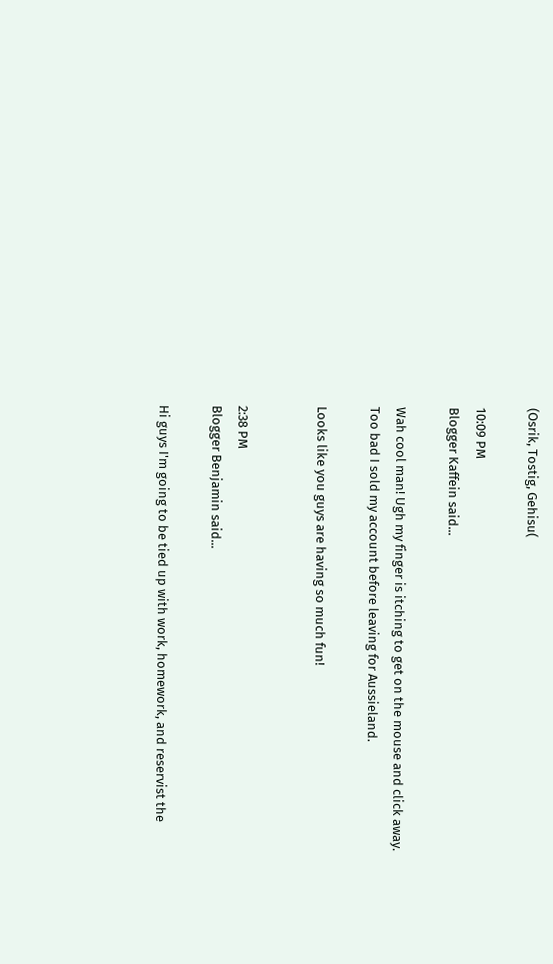(Osrik, Tostig, Gehisu(

10:09 PM
Blogger Kaffein said...

Wah cool man! Ugh my finger is itching to get on the mouse and click away. Too bad I sold my account before leaving for Aussieland.

Looks like you guys are having so much fun!


2:38 PM
Blogger Benjamin said...

Hi guys I'm going to be tied up with work, homework, and reservist the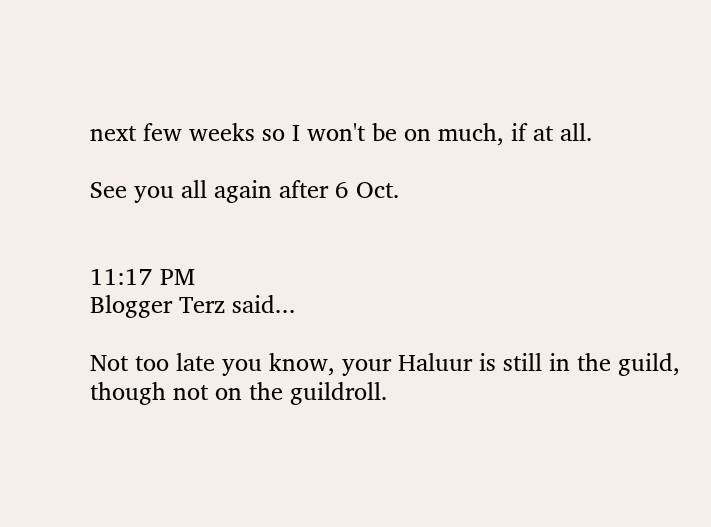next few weeks so I won't be on much, if at all.

See you all again after 6 Oct.


11:17 PM
Blogger Terz said...

Not too late you know, your Haluur is still in the guild, though not on the guildroll.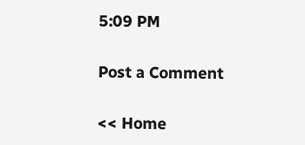5:09 PM

Post a Comment

<< Home